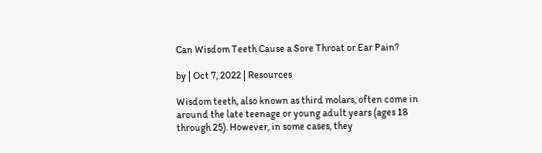Can Wisdom Teeth Cause a Sore Throat or Ear Pain?

by | Oct 7, 2022 | Resources

Wisdom teeth, also known as third molars, often come in around the late teenage or young adult years (ages 18 through 25). However, in some cases, they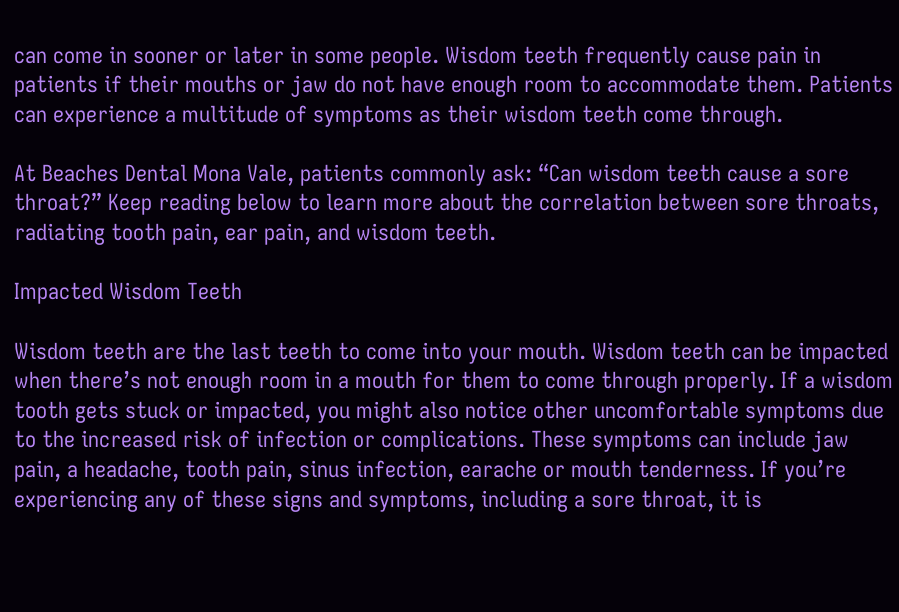can come in sooner or later in some people. Wisdom teeth frequently cause pain in patients if their mouths or jaw do not have enough room to accommodate them. Patients can experience a multitude of symptoms as their wisdom teeth come through.

At Beaches Dental Mona Vale, patients commonly ask: “Can wisdom teeth cause a sore throat?” Keep reading below to learn more about the correlation between sore throats, radiating tooth pain, ear pain, and wisdom teeth.

Impacted Wisdom Teeth

Wisdom teeth are the last teeth to come into your mouth. Wisdom teeth can be impacted when there’s not enough room in a mouth for them to come through properly. If a wisdom tooth gets stuck or impacted, you might also notice other uncomfortable symptoms due to the increased risk of infection or complications. These symptoms can include jaw pain, a headache, tooth pain, sinus infection, earache or mouth tenderness. If you’re experiencing any of these signs and symptoms, including a sore throat, it is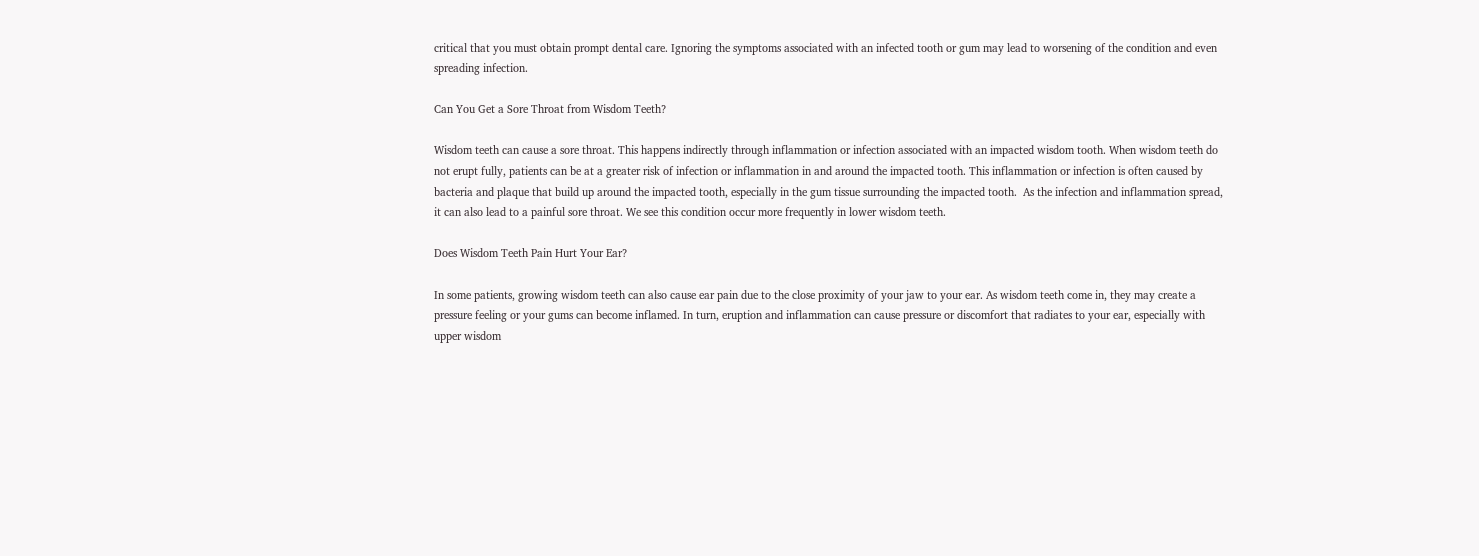critical that you must obtain prompt dental care. Ignoring the symptoms associated with an infected tooth or gum may lead to worsening of the condition and even spreading infection.

Can You Get a Sore Throat from Wisdom Teeth?

Wisdom teeth can cause a sore throat. This happens indirectly through inflammation or infection associated with an impacted wisdom tooth. When wisdom teeth do not erupt fully, patients can be at a greater risk of infection or inflammation in and around the impacted tooth. This inflammation or infection is often caused by bacteria and plaque that build up around the impacted tooth, especially in the gum tissue surrounding the impacted tooth.  As the infection and inflammation spread, it can also lead to a painful sore throat. We see this condition occur more frequently in lower wisdom teeth.

Does Wisdom Teeth Pain Hurt Your Ear?

In some patients, growing wisdom teeth can also cause ear pain due to the close proximity of your jaw to your ear. As wisdom teeth come in, they may create a pressure feeling or your gums can become inflamed. In turn, eruption and inflammation can cause pressure or discomfort that radiates to your ear, especially with upper wisdom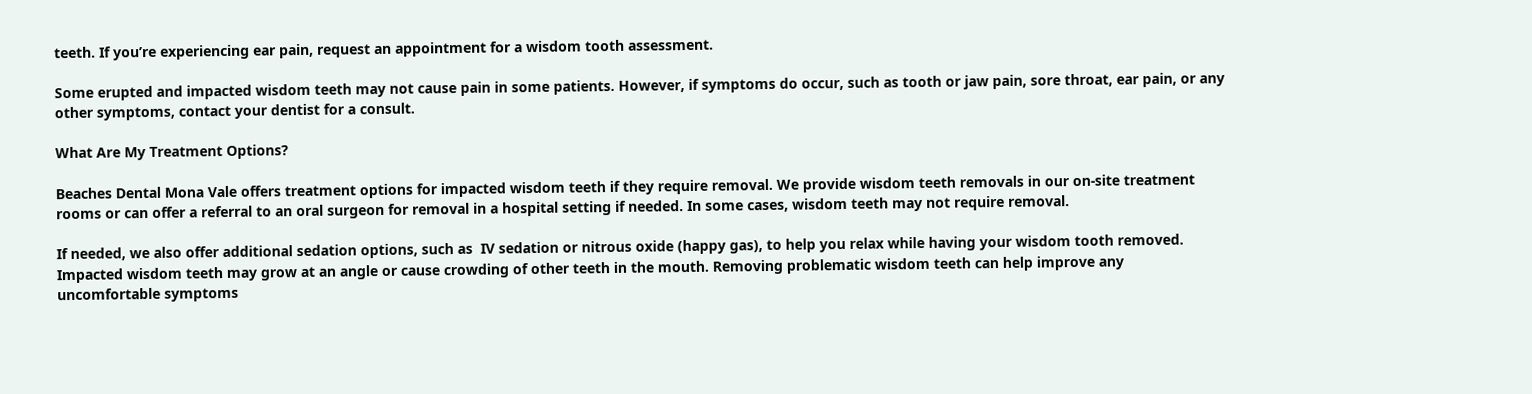teeth. If you’re experiencing ear pain, request an appointment for a wisdom tooth assessment.

Some erupted and impacted wisdom teeth may not cause pain in some patients. However, if symptoms do occur, such as tooth or jaw pain, sore throat, ear pain, or any other symptoms, contact your dentist for a consult.

What Are My Treatment Options?

Beaches Dental Mona Vale offers treatment options for impacted wisdom teeth if they require removal. We provide wisdom teeth removals in our on-site treatment rooms or can offer a referral to an oral surgeon for removal in a hospital setting if needed. In some cases, wisdom teeth may not require removal.

If needed, we also offer additional sedation options, such as  IV sedation or nitrous oxide (happy gas), to help you relax while having your wisdom tooth removed. Impacted wisdom teeth may grow at an angle or cause crowding of other teeth in the mouth. Removing problematic wisdom teeth can help improve any  uncomfortable symptoms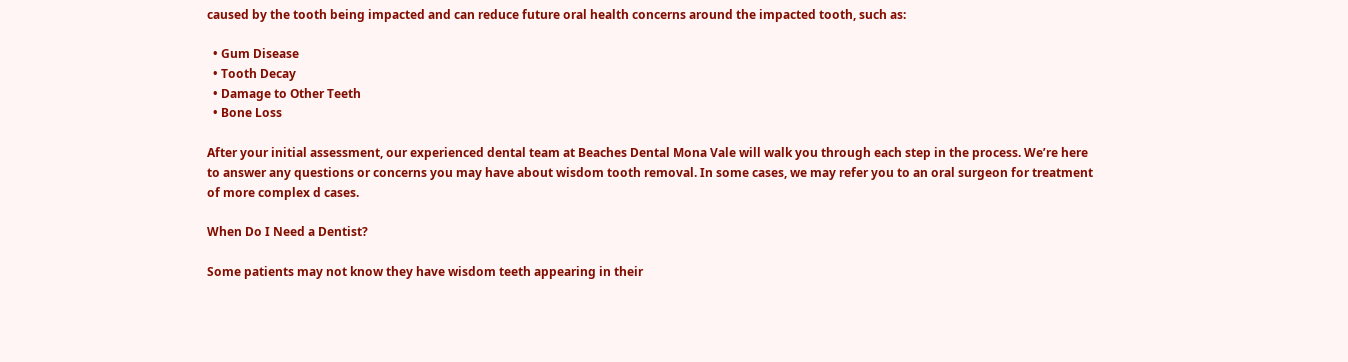caused by the tooth being impacted and can reduce future oral health concerns around the impacted tooth, such as:

  • Gum Disease
  • Tooth Decay
  • Damage to Other Teeth
  • Bone Loss

After your initial assessment, our experienced dental team at Beaches Dental Mona Vale will walk you through each step in the process. We’re here to answer any questions or concerns you may have about wisdom tooth removal. In some cases, we may refer you to an oral surgeon for treatment of more complex d cases.

When Do I Need a Dentist?

Some patients may not know they have wisdom teeth appearing in their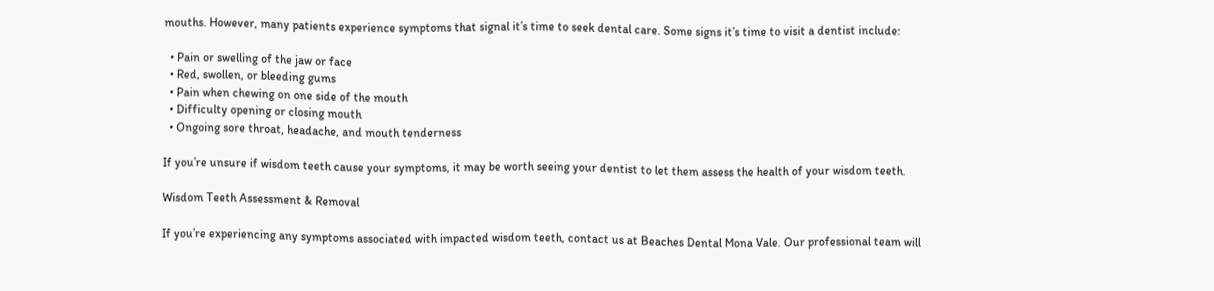mouths. However, many patients experience symptoms that signal it’s time to seek dental care. Some signs it’s time to visit a dentist include:

  • Pain or swelling of the jaw or face
  • Red, swollen, or bleeding gums
  • Pain when chewing on one side of the mouth
  • Difficulty opening or closing mouth
  • Ongoing sore throat, headache, and mouth tenderness

If you’re unsure if wisdom teeth cause your symptoms, it may be worth seeing your dentist to let them assess the health of your wisdom teeth.

Wisdom Teeth Assessment & Removal

If you’re experiencing any symptoms associated with impacted wisdom teeth, contact us at Beaches Dental Mona Vale. Our professional team will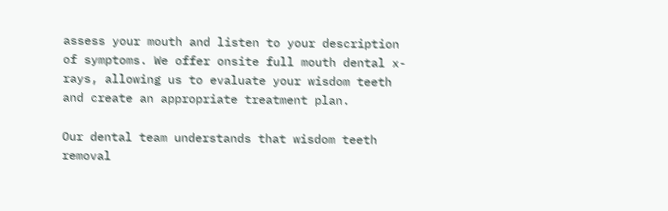assess your mouth and listen to your description of symptoms. We offer onsite full mouth dental x-rays, allowing us to evaluate your wisdom teeth and create an appropriate treatment plan.

Our dental team understands that wisdom teeth removal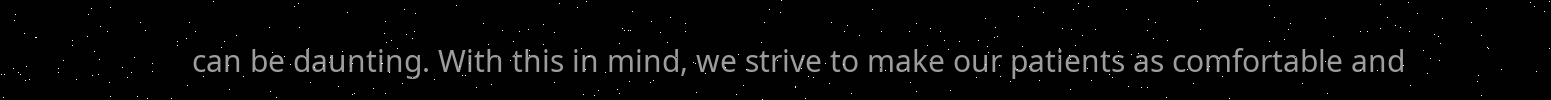can be daunting. With this in mind, we strive to make our patients as comfortable and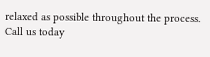relaxed as possible throughout the process. Call us today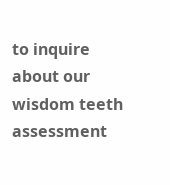to inquire about our wisdom teeth assessment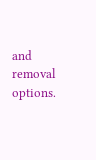and removal options.